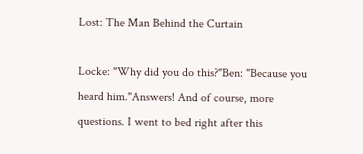Lost: The Man Behind the Curtain

Locke: "Why did you do this?"Ben: "Because you heard him."Answers! And of course, more questions. I went to bed right after this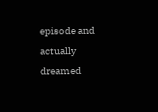episode and actually dreamed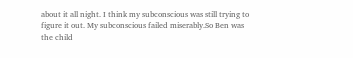about it all night. I think my subconscious was still trying to figure it out. My subconscious failed miserably.So Ben was the child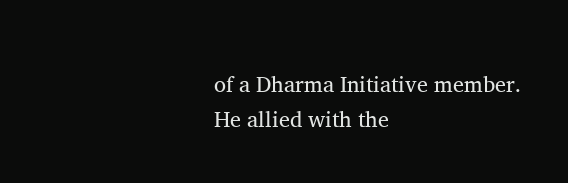of a Dharma Initiative member. He allied with the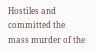Hostiles and committed the mass murder of the